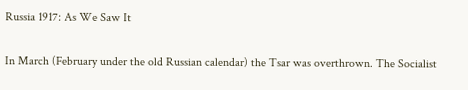Russia 1917: As We Saw It

In March (February under the old Russian calendar) the Tsar was overthrown. The Socialist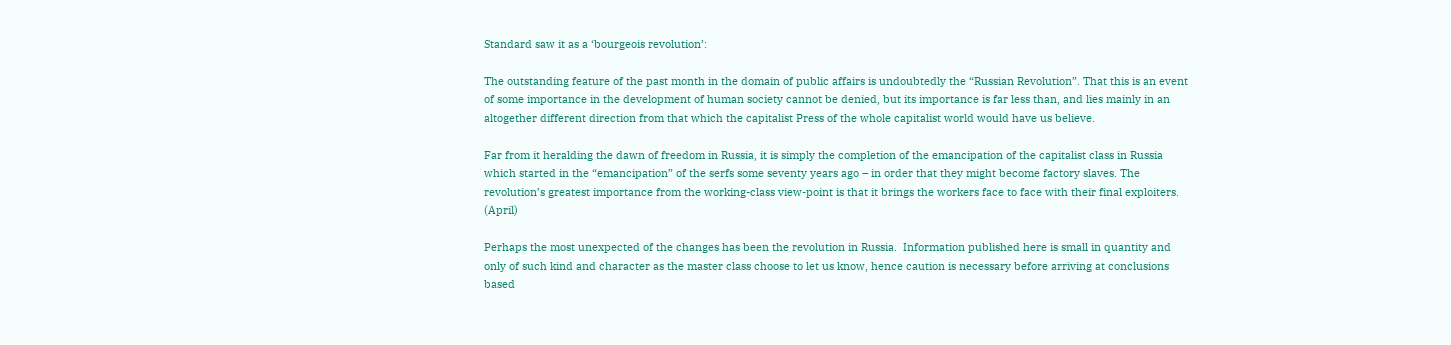Standard saw it as a ‘bourgeois revolution’:

The outstanding feature of the past month in the domain of public affairs is undoubtedly the “Russian Revolution”. That this is an event of some importance in the development of human society cannot be denied, but its importance is far less than, and lies mainly in an altogether different direction from that which the capitalist Press of the whole capitalist world would have us believe.

Far from it heralding the dawn of freedom in Russia, it is simply the completion of the emancipation of the capitalist class in Russia which started in the “emancipation” of the serfs some seventy years ago – in order that they might become factory slaves. The revolution’s greatest importance from the working-class view-point is that it brings the workers face to face with their final exploiters. (April)

Perhaps the most unexpected of the changes has been the revolution in Russia.  Information published here is small in quantity and only of such kind and character as the master class choose to let us know, hence caution is necessary before arriving at conclusions based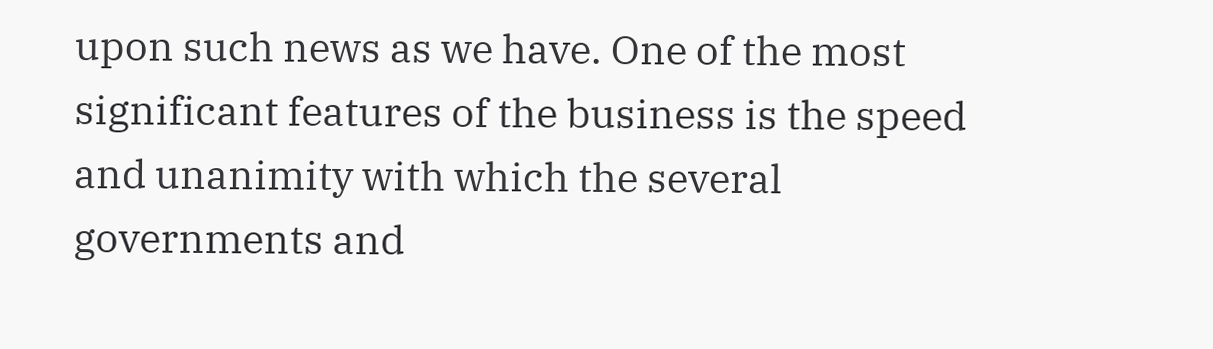upon such news as we have. One of the most significant features of the business is the speed and unanimity with which the several governments and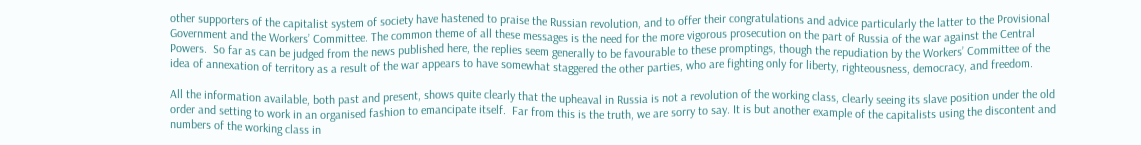other supporters of the capitalist system of society have hastened to praise the Russian revolution, and to offer their congratulations and advice particularly the latter to the Provisional Government and the Workers’ Committee. The common theme of all these messages is the need for the more vigorous prosecution on the part of Russia of the war against the Central Powers.  So far as can be judged from the news published here, the replies seem generally to be favourable to these promptings, though the repudiation by the Workers’ Committee of the idea of annexation of territory as a result of the war appears to have somewhat staggered the other parties, who are fighting only for liberty, righteousness, democracy, and freedom.

All the information available, both past and present, shows quite clearly that the upheaval in Russia is not a revolution of the working class, clearly seeing its slave position under the old order and setting to work in an organised fashion to emancipate itself.  Far from this is the truth, we are sorry to say. It is but another example of the capitalists using the discontent and numbers of the working class in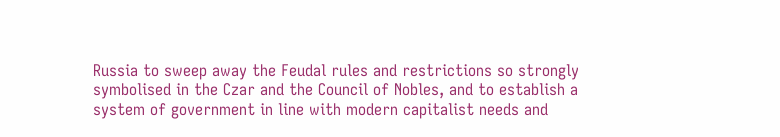Russia to sweep away the Feudal rules and restrictions so strongly symbolised in the Czar and the Council of Nobles, and to establish a system of government in line with modern capitalist needs and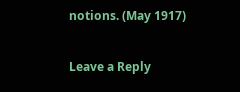notions. (May 1917)

Leave a Reply